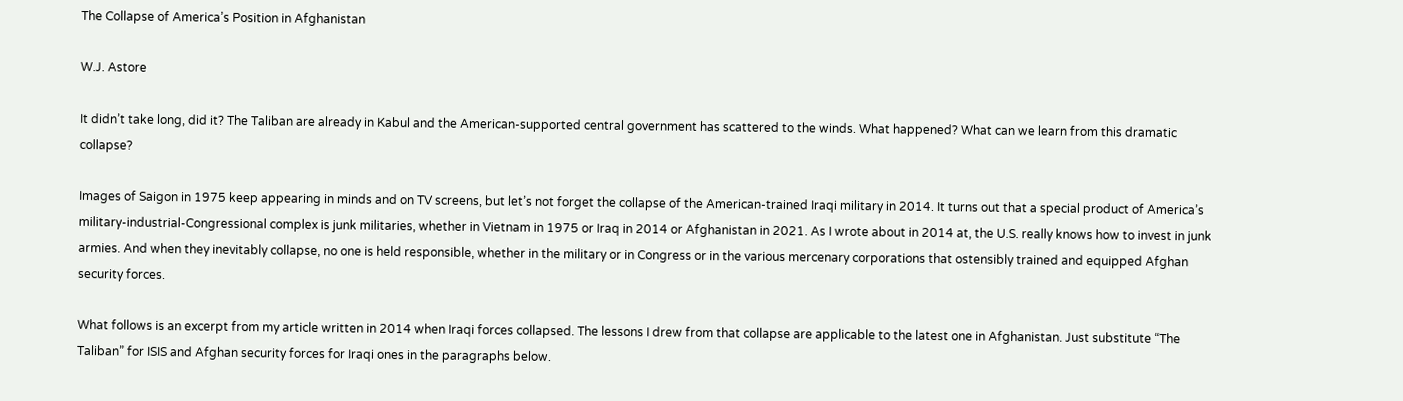The Collapse of America’s Position in Afghanistan

W.J. Astore

It didn’t take long, did it? The Taliban are already in Kabul and the American-supported central government has scattered to the winds. What happened? What can we learn from this dramatic collapse?

Images of Saigon in 1975 keep appearing in minds and on TV screens, but let’s not forget the collapse of the American-trained Iraqi military in 2014. It turns out that a special product of America’s military-industrial-Congressional complex is junk militaries, whether in Vietnam in 1975 or Iraq in 2014 or Afghanistan in 2021. As I wrote about in 2014 at, the U.S. really knows how to invest in junk armies. And when they inevitably collapse, no one is held responsible, whether in the military or in Congress or in the various mercenary corporations that ostensibly trained and equipped Afghan security forces.

What follows is an excerpt from my article written in 2014 when Iraqi forces collapsed. The lessons I drew from that collapse are applicable to the latest one in Afghanistan. Just substitute “The Taliban” for ISIS and Afghan security forces for Iraqi ones in the paragraphs below.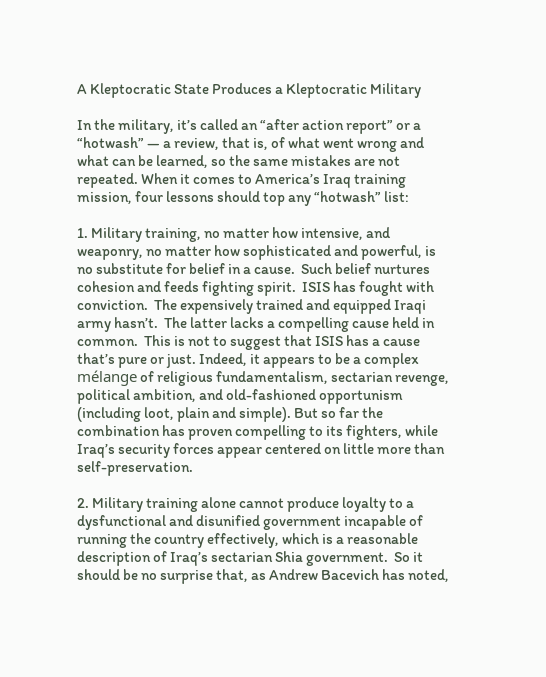A Kleptocratic State Produces a Kleptocratic Military

In the military, it’s called an “after action report” or a “hotwash” — a review, that is, of what went wrong and what can be learned, so the same mistakes are not repeated. When it comes to America’s Iraq training mission, four lessons should top any “hotwash” list:

1. Military training, no matter how intensive, and weaponry, no matter how sophisticated and powerful, is no substitute for belief in a cause.  Such belief nurtures cohesion and feeds fighting spirit.  ISIS has fought with conviction.  The expensively trained and equipped Iraqi army hasn’t.  The latter lacks a compelling cause held in common.  This is not to suggest that ISIS has a cause that’s pure or just. Indeed, it appears to be a complex mélange of religious fundamentalism, sectarian revenge, political ambition, and old-fashioned opportunism (including loot, plain and simple). But so far the combination has proven compelling to its fighters, while Iraq’s security forces appear centered on little more than self-preservation.

2. Military training alone cannot produce loyalty to a dysfunctional and disunified government incapable of running the country effectively, which is a reasonable description of Iraq’s sectarian Shia government.  So it should be no surprise that, as Andrew Bacevich has noted,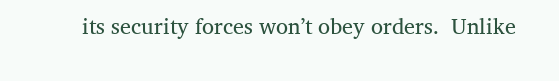its security forces won’t obey orders.  Unlike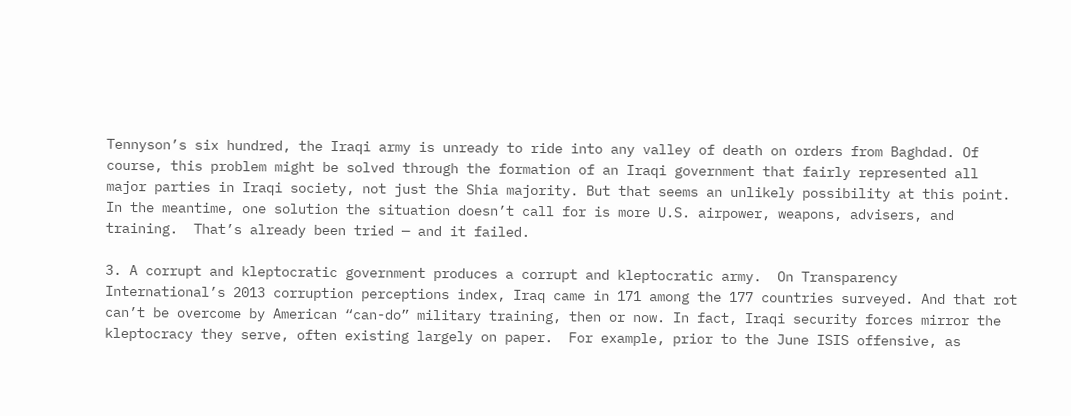Tennyson’s six hundred, the Iraqi army is unready to ride into any valley of death on orders from Baghdad. Of course, this problem might be solved through the formation of an Iraqi government that fairly represented all major parties in Iraqi society, not just the Shia majority. But that seems an unlikely possibility at this point.  In the meantime, one solution the situation doesn’t call for is more U.S. airpower, weapons, advisers, and training.  That’s already been tried — and it failed.

3. A corrupt and kleptocratic government produces a corrupt and kleptocratic army.  On Transparency International’s 2013 corruption perceptions index, Iraq came in 171 among the 177 countries surveyed. And that rot can’t be overcome by American “can-do” military training, then or now. In fact, Iraqi security forces mirror the kleptocracy they serve, often existing largely on paper.  For example, prior to the June ISIS offensive, as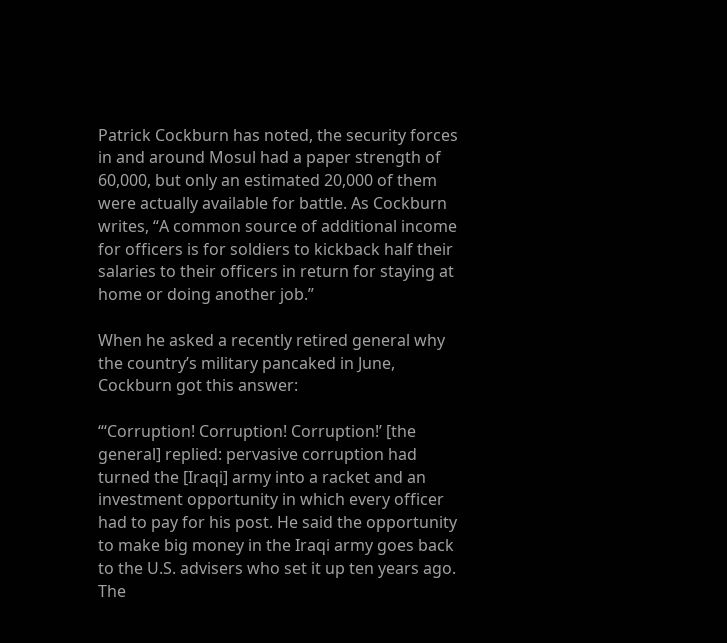Patrick Cockburn has noted, the security forces in and around Mosul had a paper strength of 60,000, but only an estimated 20,000 of them were actually available for battle. As Cockburn writes, “A common source of additional income for officers is for soldiers to kickback half their salaries to their officers in return for staying at home or doing another job.”

When he asked a recently retired general why the country’s military pancaked in June, Cockburn got this answer:

“‘Corruption! Corruption! Corruption!’ [the general] replied: pervasive corruption had turned the [Iraqi] army into a racket and an investment opportunity in which every officer had to pay for his post. He said the opportunity to make big money in the Iraqi army goes back to the U.S. advisers who set it up ten years ago. The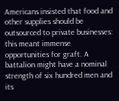Americans insisted that food and other supplies should be outsourced to private businesses: this meant immense opportunities for graft. A battalion might have a nominal strength of six hundred men and its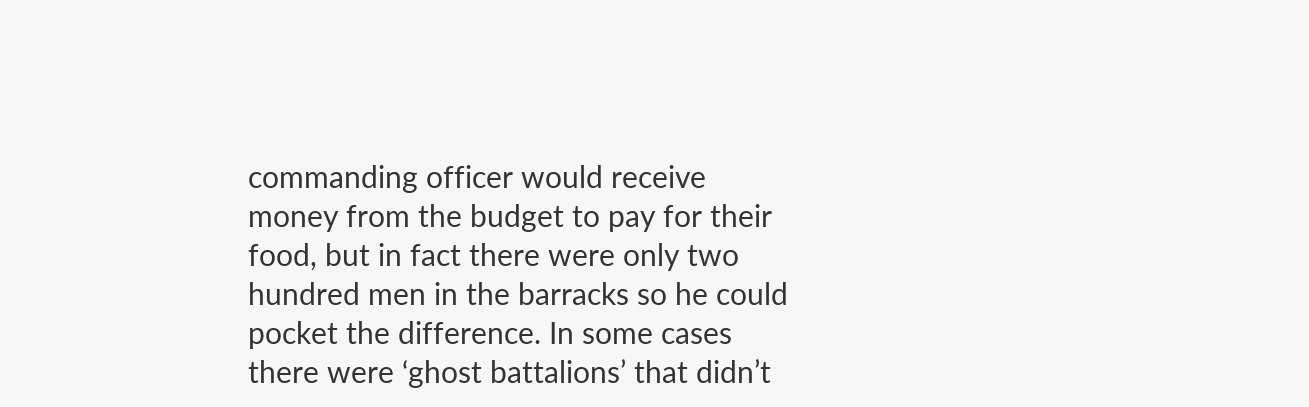commanding officer would receive money from the budget to pay for their food, but in fact there were only two hundred men in the barracks so he could pocket the difference. In some cases there were ‘ghost battalions’ that didn’t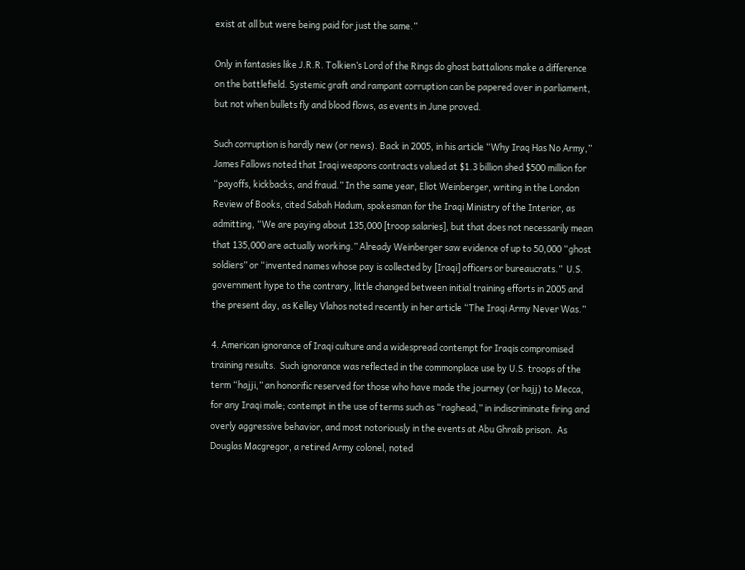exist at all but were being paid for just the same.”

Only in fantasies like J.R.R. Tolkien’s Lord of the Rings do ghost battalions make a difference on the battlefield. Systemic graft and rampant corruption can be papered over in parliament, but not when bullets fly and blood flows, as events in June proved.

Such corruption is hardly new (or news). Back in 2005, in his article “Why Iraq Has No Army,” James Fallows noted that Iraqi weapons contracts valued at $1.3 billion shed $500 million for “payoffs, kickbacks, and fraud.” In the same year, Eliot Weinberger, writing in the London Review of Books, cited Sabah Hadum, spokesman for the Iraqi Ministry of the Interior, as admitting, “We are paying about 135,000 [troop salaries], but that does not necessarily mean that 135,000 are actually working.” Already Weinberger saw evidence of up to 50,000 “ghost soldiers” or “invented names whose pay is collected by [Iraqi] officers or bureaucrats.”  U.S. government hype to the contrary, little changed between initial training efforts in 2005 and the present day, as Kelley Vlahos noted recently in her article “The Iraqi Army Never Was.”

4. American ignorance of Iraqi culture and a widespread contempt for Iraqis compromised training results.  Such ignorance was reflected in the commonplace use by U.S. troops of the term “hajji,” an honorific reserved for those who have made the journey (or hajj) to Mecca, for any Iraqi male; contempt in the use of terms such as “raghead,” in indiscriminate firing and overly aggressive behavior, and most notoriously in the events at Abu Ghraib prison.  As Douglas Macgregor, a retired Army colonel, noted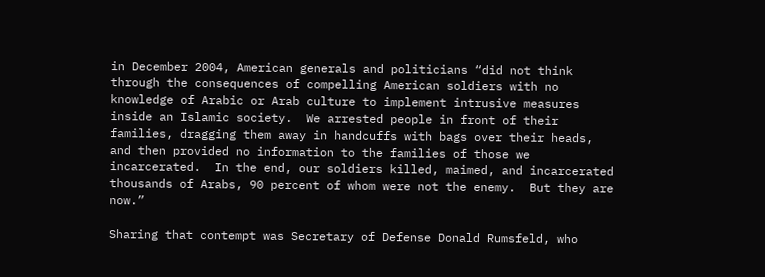in December 2004, American generals and politicians “did not think through the consequences of compelling American soldiers with no knowledge of Arabic or Arab culture to implement intrusive measures inside an Islamic society.  We arrested people in front of their families, dragging them away in handcuffs with bags over their heads, and then provided no information to the families of those we incarcerated.  In the end, our soldiers killed, maimed, and incarcerated thousands of Arabs, 90 percent of whom were not the enemy.  But they are now.”

Sharing that contempt was Secretary of Defense Donald Rumsfeld, who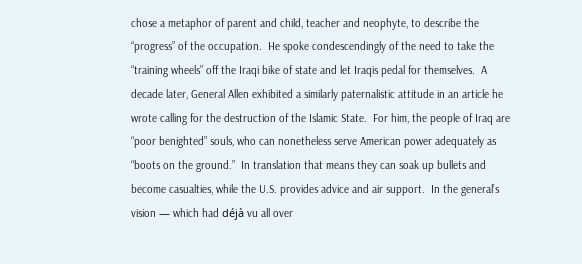chose a metaphor of parent and child, teacher and neophyte, to describe the “progress” of the occupation.  He spoke condescendingly of the need to take the “training wheels” off the Iraqi bike of state and let Iraqis pedal for themselves.  A decade later, General Allen exhibited a similarly paternalistic attitude in an article he wrote calling for the destruction of the Islamic State.  For him, the people of Iraq are “poor benighted” souls, who can nonetheless serve American power adequately as “boots on the ground.”  In translation that means they can soak up bullets and become casualties, while the U.S. provides advice and air support.  In the general’s vision — which had déjà vu all over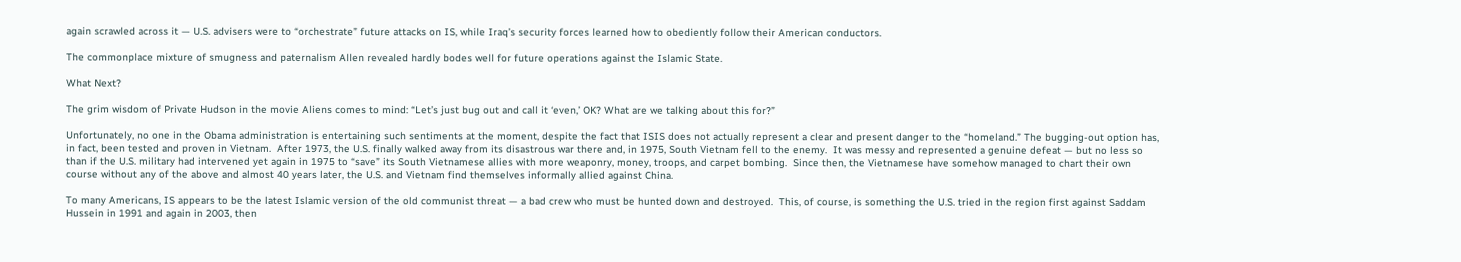again scrawled across it — U.S. advisers were to “orchestrate” future attacks on IS, while Iraq’s security forces learned how to obediently follow their American conductors.

The commonplace mixture of smugness and paternalism Allen revealed hardly bodes well for future operations against the Islamic State.

What Next?

The grim wisdom of Private Hudson in the movie Aliens comes to mind: “Let’s just bug out and call it ‘even,’ OK? What are we talking about this for?”

Unfortunately, no one in the Obama administration is entertaining such sentiments at the moment, despite the fact that ISIS does not actually represent a clear and present danger to the “homeland.” The bugging-out option has, in fact, been tested and proven in Vietnam.  After 1973, the U.S. finally walked away from its disastrous war there and, in 1975, South Vietnam fell to the enemy.  It was messy and represented a genuine defeat — but no less so than if the U.S. military had intervened yet again in 1975 to “save” its South Vietnamese allies with more weaponry, money, troops, and carpet bombing.  Since then, the Vietnamese have somehow managed to chart their own course without any of the above and almost 40 years later, the U.S. and Vietnam find themselves informally allied against China.

To many Americans, IS appears to be the latest Islamic version of the old communist threat — a bad crew who must be hunted down and destroyed.  This, of course, is something the U.S. tried in the region first against Saddam Hussein in 1991 and again in 2003, then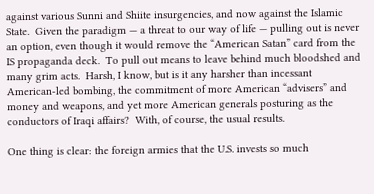against various Sunni and Shiite insurgencies, and now against the Islamic State.  Given the paradigm — a threat to our way of life — pulling out is never an option, even though it would remove the “American Satan” card from the IS propaganda deck.  To pull out means to leave behind much bloodshed and many grim acts.  Harsh, I know, but is it any harsher than incessant American-led bombing, the commitment of more American “advisers” and money and weapons, and yet more American generals posturing as the conductors of Iraqi affairs?  With, of course, the usual results.

One thing is clear: the foreign armies that the U.S. invests so much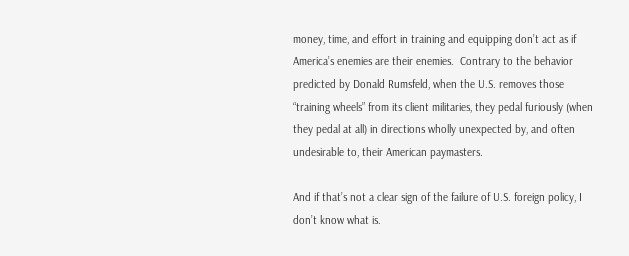money, time, and effort in training and equipping don’t act as if America’s enemies are their enemies.  Contrary to the behavior predicted by Donald Rumsfeld, when the U.S. removes those “training wheels” from its client militaries, they pedal furiously (when they pedal at all) in directions wholly unexpected by, and often undesirable to, their American paymasters.

And if that’s not a clear sign of the failure of U.S. foreign policy, I don’t know what is.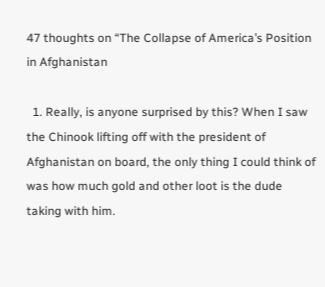47 thoughts on “The Collapse of America’s Position in Afghanistan

  1. Really, is anyone surprised by this? When I saw the Chinook lifting off with the president of Afghanistan on board, the only thing I could think of was how much gold and other loot is the dude taking with him.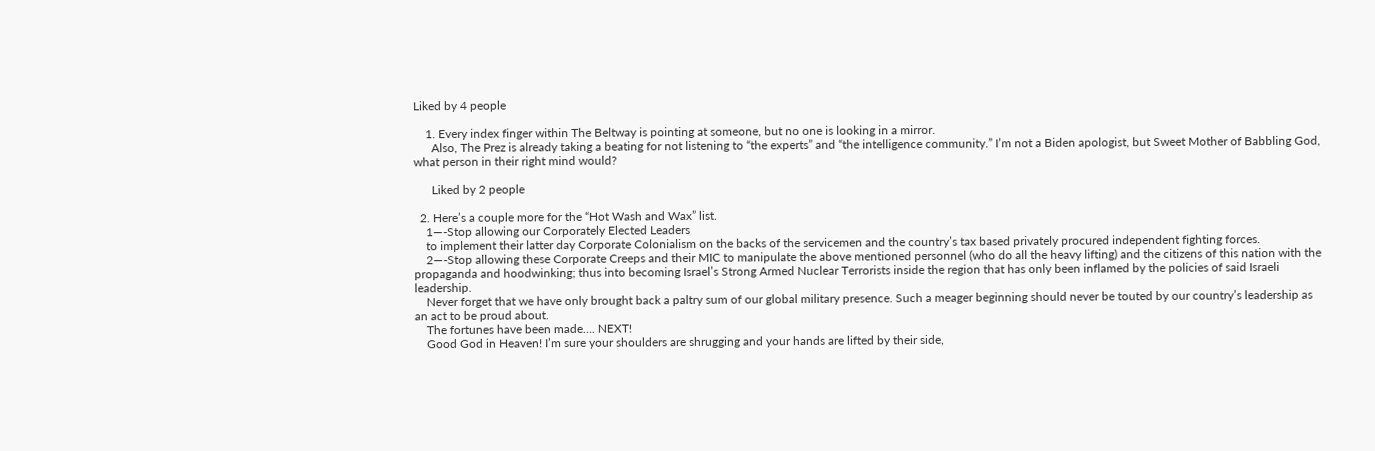Liked by 4 people

    1. Every index finger within The Beltway is pointing at someone, but no one is looking in a mirror.
      Also, The Prez is already taking a beating for not listening to “the experts” and “the intelligence community.” I’m not a Biden apologist, but Sweet Mother of Babbling God, what person in their right mind would?

      Liked by 2 people

  2. Here’s a couple more for the “Hot Wash and Wax” list.
    1—-Stop allowing our Corporately Elected Leaders
    to implement their latter day Corporate Colonialism on the backs of the servicemen and the country’s tax based privately procured independent fighting forces.
    2—-Stop allowing these Corporate Creeps and their MIC to manipulate the above mentioned personnel (who do all the heavy lifting) and the citizens of this nation with the propaganda and hoodwinking; thus into becoming Israel’s Strong Armed Nuclear Terrorists inside the region that has only been inflamed by the policies of said Israeli leadership.
    Never forget that we have only brought back a paltry sum of our global military presence. Such a meager beginning should never be touted by our country’s leadership as an act to be proud about.
    The fortunes have been made…. NEXT!
    Good God in Heaven! I’m sure your shoulders are shrugging and your hands are lifted by their side,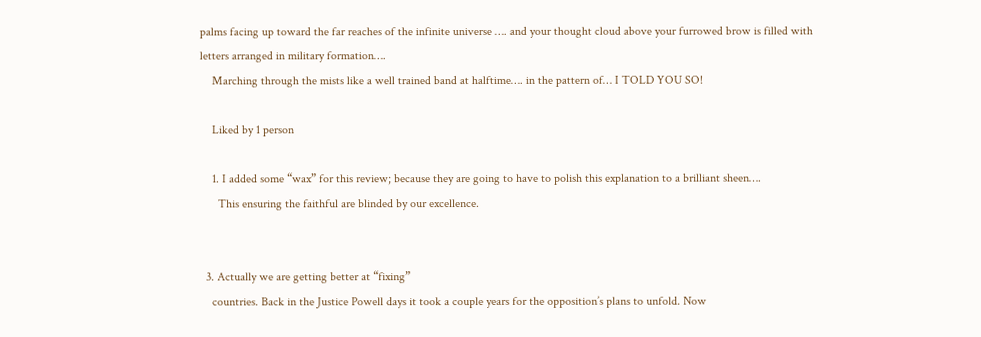palms facing up toward the far reaches of the infinite universe …. and your thought cloud above your furrowed brow is filled with letters arranged in military formation….
    Marching through the mists like a well trained band at halftime…. in the pattern of… I TOLD YOU SO!

    Liked by 1 person

    1. I added some “wax” for this review; because they are going to have to polish this explanation to a brilliant sheen….
      This ensuring the faithful are blinded by our excellence.


  3. Actually we are getting better at “fixing”
    countries. Back in the Justice Powell days it took a couple years for the opposition’s plans to unfold. Now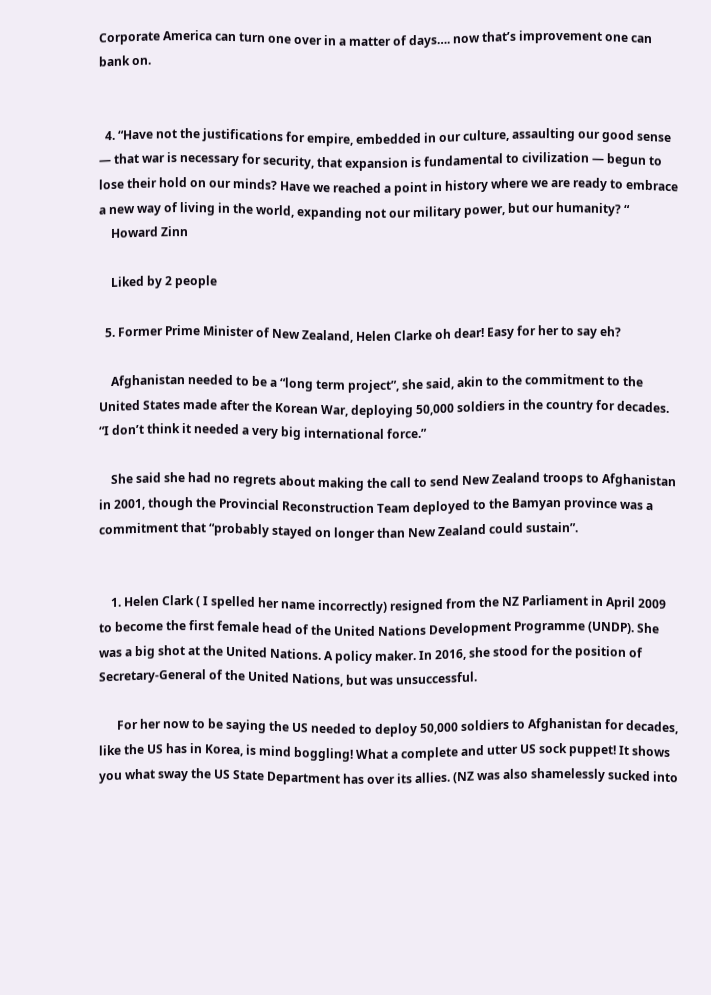Corporate America can turn one over in a matter of days…. now that’s improvement one can bank on.


  4. “Have not the justifications for empire, embedded in our culture, assaulting our good sense — that war is necessary for security, that expansion is fundamental to civilization — begun to lose their hold on our minds? Have we reached a point in history where we are ready to embrace a new way of living in the world, expanding not our military power, but our humanity? “
    Howard Zinn

    Liked by 2 people

  5. Former Prime Minister of New Zealand, Helen Clarke oh dear! Easy for her to say eh?

    Afghanistan needed to be a “long term project”, she said, akin to the commitment to the United States made after the Korean War, deploying 50,000 soldiers in the country for decades. “I don’t think it needed a very big international force.”

    She said she had no regrets about making the call to send New Zealand troops to Afghanistan in 2001, though the Provincial Reconstruction Team deployed to the Bamyan province was a commitment that “probably stayed on longer than New Zealand could sustain”.


    1. Helen Clark ( I spelled her name incorrectly) resigned from the NZ Parliament in April 2009 to become the first female head of the United Nations Development Programme (UNDP). She was a big shot at the United Nations. A policy maker. In 2016, she stood for the position of Secretary-General of the United Nations, but was unsuccessful.

      For her now to be saying the US needed to deploy 50,000 soldiers to Afghanistan for decades, like the US has in Korea, is mind boggling! What a complete and utter US sock puppet! It shows you what sway the US State Department has over its allies. (NZ was also shamelessly sucked into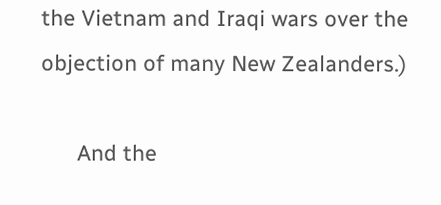the Vietnam and Iraqi wars over the objection of many New Zealanders.)

      And the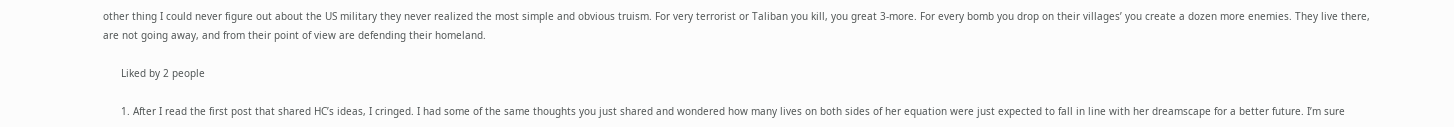other thing I could never figure out about the US military they never realized the most simple and obvious truism. For very terrorist or Taliban you kill, you great 3-more. For every bomb you drop on their villages’ you create a dozen more enemies. They live there, are not going away, and from their point of view are defending their homeland.

      Liked by 2 people

      1. After I read the first post that shared HC’s ideas, I cringed. I had some of the same thoughts you just shared and wondered how many lives on both sides of her equation were just expected to fall in line with her dreamscape for a better future. I’m sure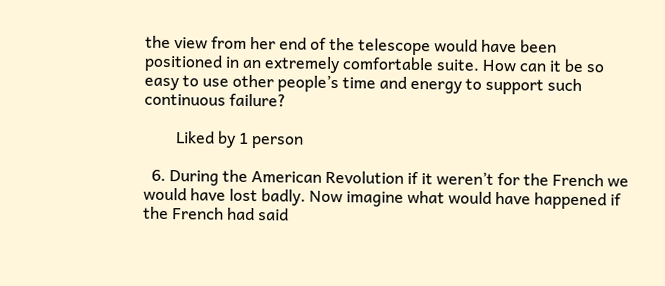the view from her end of the telescope would have been positioned in an extremely comfortable suite. How can it be so easy to use other people’s time and energy to support such continuous failure?

        Liked by 1 person

  6. During the American Revolution if it weren’t for the French we would have lost badly. Now imagine what would have happened if the French had said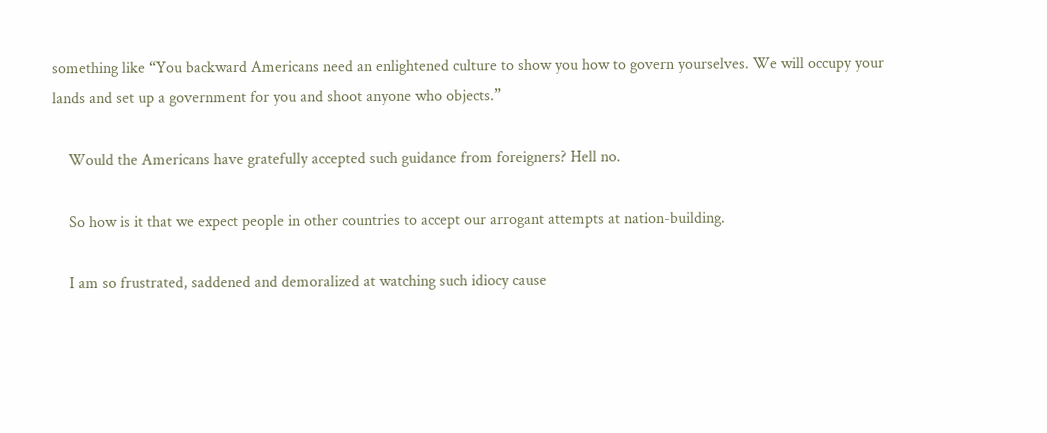something like “You backward Americans need an enlightened culture to show you how to govern yourselves. We will occupy your lands and set up a government for you and shoot anyone who objects.”

    Would the Americans have gratefully accepted such guidance from foreigners? Hell no.

    So how is it that we expect people in other countries to accept our arrogant attempts at nation-building.

    I am so frustrated, saddened and demoralized at watching such idiocy cause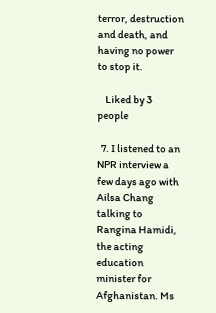terror, destruction and death, and having no power to stop it.

    Liked by 3 people

  7. I listened to an NPR interview a few days ago with Ailsa Chang talking to Rangina Hamidi, the acting education minister for Afghanistan. Ms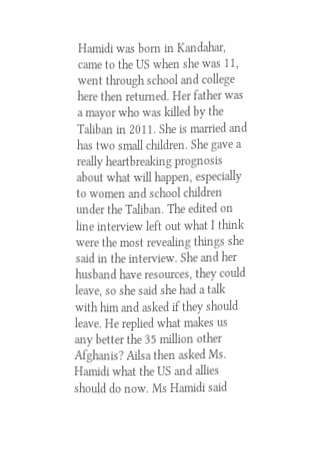Hamidi was born in Kandahar, came to the US when she was 11, went through school and college here then returned. Her father was a mayor who was killed by the Taliban in 2011. She is married and has two small children. She gave a really heartbreaking prognosis about what will happen, especially to women and school children under the Taliban. The edited on line interview left out what I think were the most revealing things she said in the interview. She and her husband have resources, they could leave, so she said she had a talk with him and asked if they should leave. He replied what makes us any better the 35 million other Afghanis? Ailsa then asked Ms. Hamidi what the US and allies should do now. Ms Hamidi said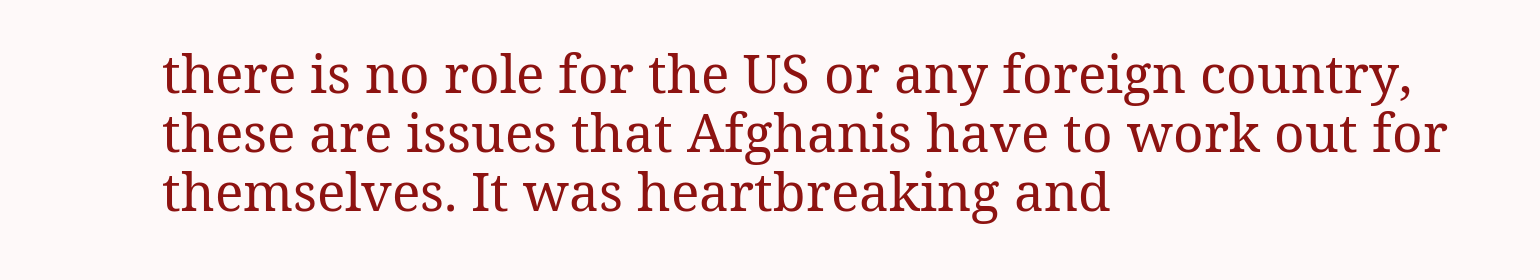there is no role for the US or any foreign country, these are issues that Afghanis have to work out for themselves. It was heartbreaking and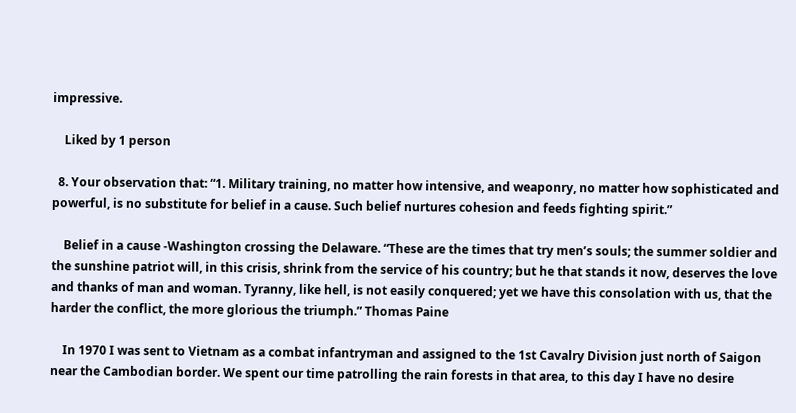impressive.

    Liked by 1 person

  8. Your observation that: “1. Military training, no matter how intensive, and weaponry, no matter how sophisticated and powerful, is no substitute for belief in a cause. Such belief nurtures cohesion and feeds fighting spirit.”

    Belief in a cause -Washington crossing the Delaware. “These are the times that try men’s souls; the summer soldier and the sunshine patriot will, in this crisis, shrink from the service of his country; but he that stands it now, deserves the love and thanks of man and woman. Tyranny, like hell, is not easily conquered; yet we have this consolation with us, that the harder the conflict, the more glorious the triumph.” Thomas Paine

    In 1970 I was sent to Vietnam as a combat infantryman and assigned to the 1st Cavalry Division just north of Saigon near the Cambodian border. We spent our time patrolling the rain forests in that area, to this day I have no desire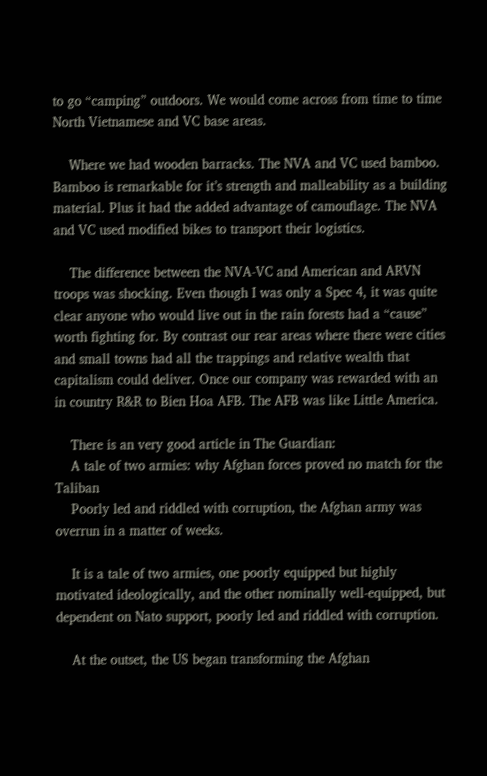to go “camping” outdoors. We would come across from time to time North Vietnamese and VC base areas.

    Where we had wooden barracks. The NVA and VC used bamboo. Bamboo is remarkable for it’s strength and malleability as a building material. Plus it had the added advantage of camouflage. The NVA and VC used modified bikes to transport their logistics.

    The difference between the NVA-VC and American and ARVN troops was shocking. Even though I was only a Spec 4, it was quite clear anyone who would live out in the rain forests had a “cause” worth fighting for. By contrast our rear areas where there were cities and small towns had all the trappings and relative wealth that capitalism could deliver. Once our company was rewarded with an in country R&R to Bien Hoa AFB. The AFB was like Little America.

    There is an very good article in The Guardian:
    A tale of two armies: why Afghan forces proved no match for the Taliban
    Poorly led and riddled with corruption, the Afghan army was overrun in a matter of weeks.

    It is a tale of two armies, one poorly equipped but highly motivated ideologically, and the other nominally well-equipped, but dependent on Nato support, poorly led and riddled with corruption.

    At the outset, the US began transforming the Afghan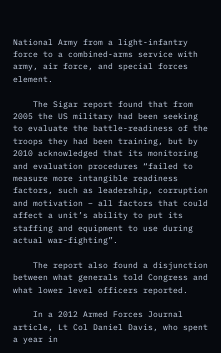National Army from a light-infantry force to a combined-arms service with army, air force, and special forces element.

    The Sigar report found that from 2005 the US military had been seeking to evaluate the battle-readiness of the troops they had been training, but by 2010 acknowledged that its monitoring and evaluation procedures “failed to measure more intangible readiness factors, such as leadership, corruption and motivation – all factors that could affect a unit’s ability to put its staffing and equipment to use during actual war-fighting”.

    The report also found a disjunction between what generals told Congress and what lower level officers reported.

    In a 2012 Armed Forces Journal article, Lt Col Daniel Davis, who spent a year in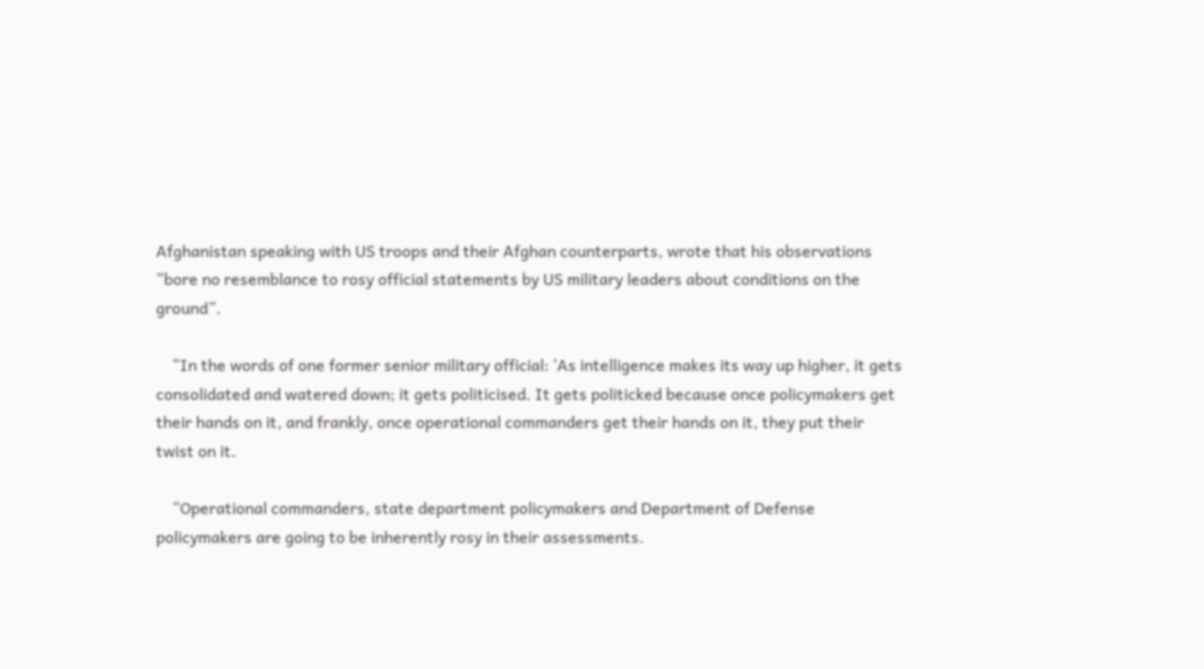Afghanistan speaking with US troops and their Afghan counterparts, wrote that his observations “bore no resemblance to rosy official statements by US military leaders about conditions on the ground”.

    “In the words of one former senior military official: ‘As intelligence makes its way up higher, it gets consolidated and watered down; it gets politicised. It gets politicked because once policymakers get their hands on it, and frankly, once operational commanders get their hands on it, they put their twist on it.

    “Operational commanders, state department policymakers and Department of Defense policymakers are going to be inherently rosy in their assessments.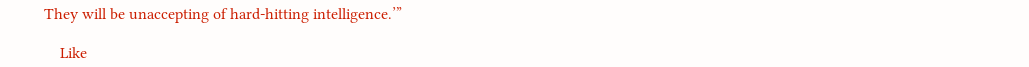They will be unaccepting of hard-hitting intelligence.’”

    Like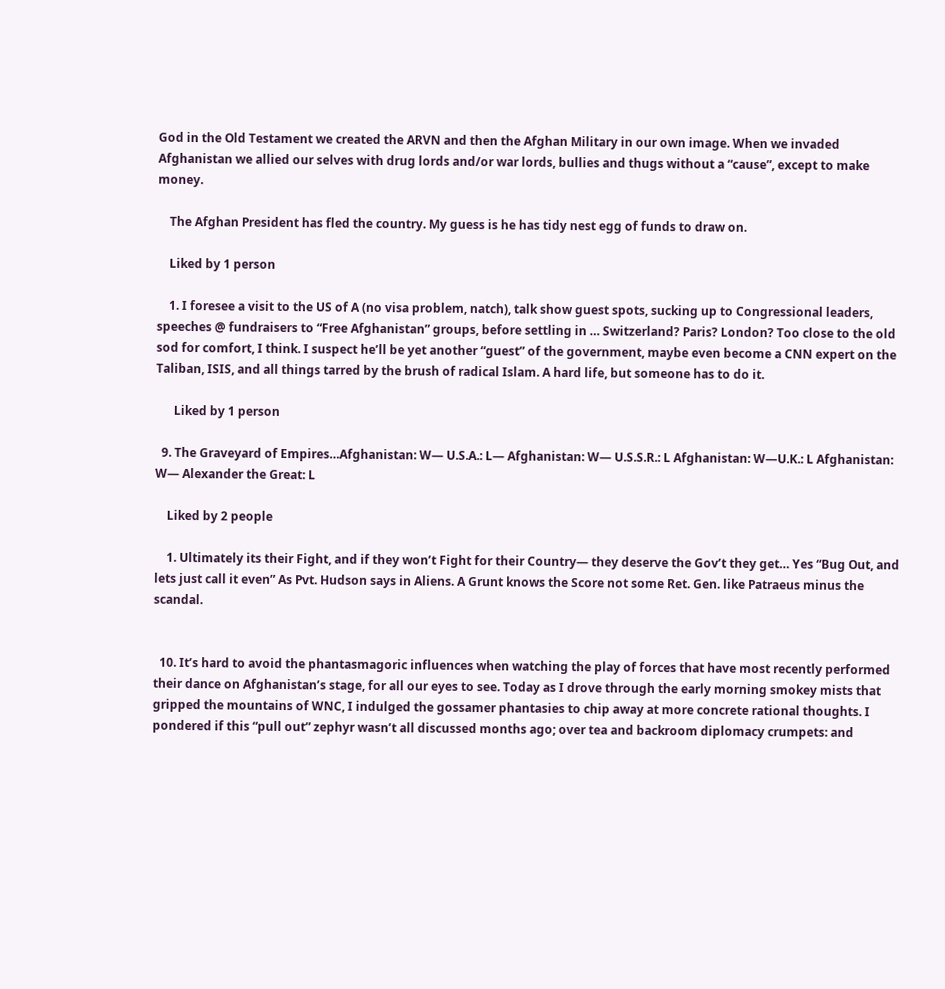God in the Old Testament we created the ARVN and then the Afghan Military in our own image. When we invaded Afghanistan we allied our selves with drug lords and/or war lords, bullies and thugs without a “cause”, except to make money.

    The Afghan President has fled the country. My guess is he has tidy nest egg of funds to draw on.

    Liked by 1 person

    1. I foresee a visit to the US of A (no visa problem, natch), talk show guest spots, sucking up to Congressional leaders, speeches @ fundraisers to “Free Afghanistan” groups, before settling in … Switzerland? Paris? London? Too close to the old sod for comfort, I think. I suspect he’ll be yet another “guest” of the government, maybe even become a CNN expert on the Taliban, ISIS, and all things tarred by the brush of radical Islam. A hard life, but someone has to do it.

      Liked by 1 person

  9. The Graveyard of Empires…Afghanistan: W— U.S.A.: L— Afghanistan: W— U.S.S.R.: L Afghanistan: W—U.K.: L Afghanistan: W— Alexander the Great: L

    Liked by 2 people

    1. Ultimately its their Fight, and if they won’t Fight for their Country— they deserve the Gov’t they get… Yes “Bug Out, and lets just call it even” As Pvt. Hudson says in Aliens. A Grunt knows the Score not some Ret. Gen. like Patraeus minus the scandal.


  10. It’s hard to avoid the phantasmagoric influences when watching the play of forces that have most recently performed their dance on Afghanistan’s stage, for all our eyes to see. Today as I drove through the early morning smokey mists that gripped the mountains of WNC, I indulged the gossamer phantasies to chip away at more concrete rational thoughts. I pondered if this “pull out” zephyr wasn’t all discussed months ago; over tea and backroom diplomacy crumpets: and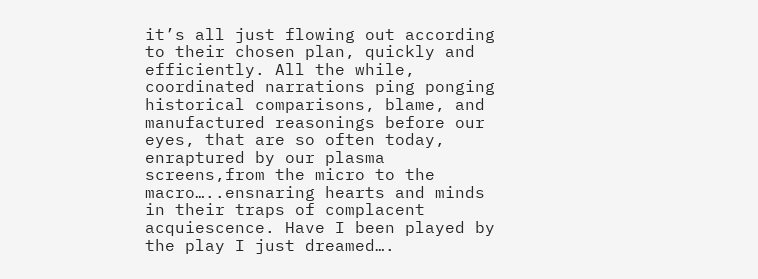it’s all just flowing out according to their chosen plan, quickly and efficiently. All the while, coordinated narrations ping ponging historical comparisons, blame, and manufactured reasonings before our eyes, that are so often today, enraptured by our plasma screens,from the micro to the macro…..ensnaring hearts and minds in their traps of complacent acquiescence. Have I been played by the play I just dreamed….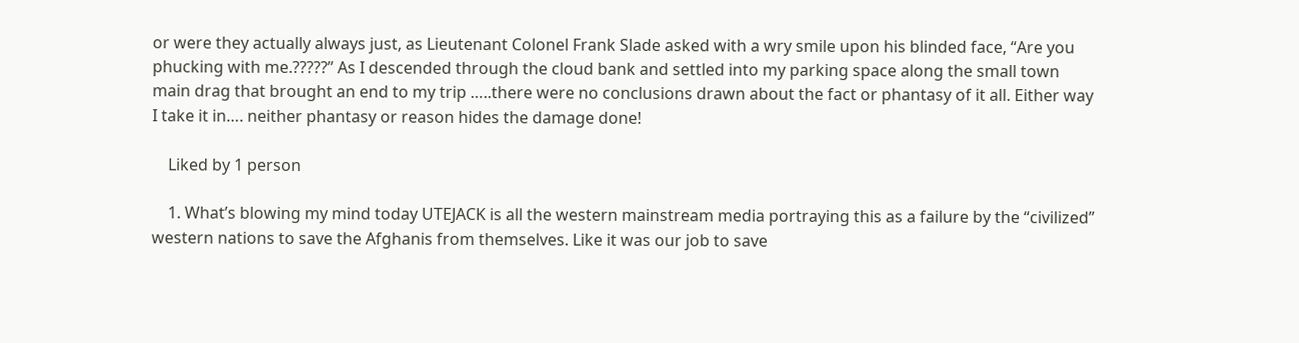or were they actually always just, as Lieutenant Colonel Frank Slade asked with a wry smile upon his blinded face, “Are you phucking with me.?????” As I descended through the cloud bank and settled into my parking space along the small town main drag that brought an end to my trip …..there were no conclusions drawn about the fact or phantasy of it all. Either way I take it in…. neither phantasy or reason hides the damage done!

    Liked by 1 person

    1. What’s blowing my mind today UTEJACK is all the western mainstream media portraying this as a failure by the “civilized” western nations to save the Afghanis from themselves. Like it was our job to save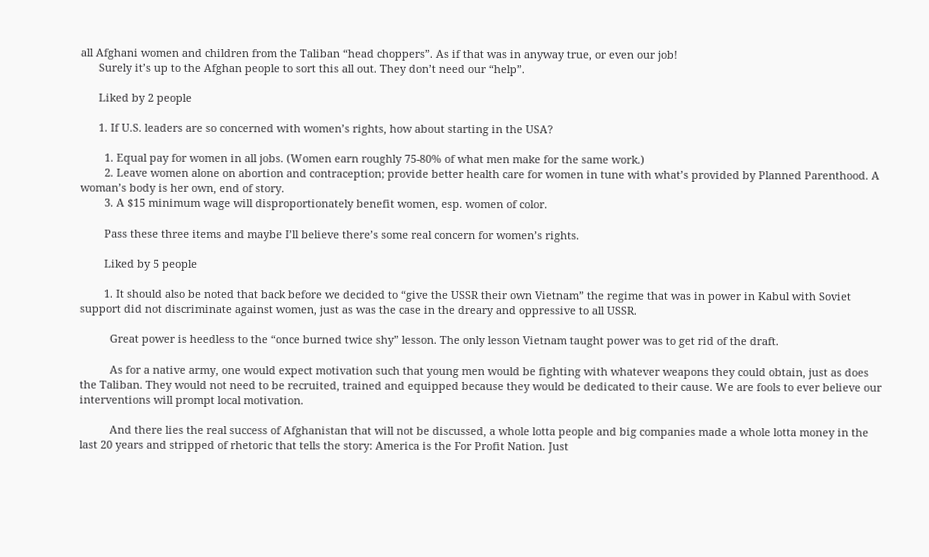all Afghani women and children from the Taliban “head choppers”. As if that was in anyway true, or even our job!
      Surely it’s up to the Afghan people to sort this all out. They don’t need our “help”.

      Liked by 2 people

      1. If U.S. leaders are so concerned with women’s rights, how about starting in the USA?

        1. Equal pay for women in all jobs. (Women earn roughly 75-80% of what men make for the same work.)
        2. Leave women alone on abortion and contraception; provide better health care for women in tune with what’s provided by Planned Parenthood. A woman’s body is her own, end of story.
        3. A $15 minimum wage will disproportionately benefit women, esp. women of color.

        Pass these three items and maybe I’ll believe there’s some real concern for women’s rights.

        Liked by 5 people

        1. It should also be noted that back before we decided to “give the USSR their own Vietnam” the regime that was in power in Kabul with Soviet support did not discriminate against women, just as was the case in the dreary and oppressive to all USSR.

          Great power is heedless to the “once burned twice shy” lesson. The only lesson Vietnam taught power was to get rid of the draft.

          As for a native army, one would expect motivation such that young men would be fighting with whatever weapons they could obtain, just as does the Taliban. They would not need to be recruited, trained and equipped because they would be dedicated to their cause. We are fools to ever believe our interventions will prompt local motivation.

          And there lies the real success of Afghanistan that will not be discussed, a whole lotta people and big companies made a whole lotta money in the last 20 years and stripped of rhetoric that tells the story: America is the For Profit Nation. Just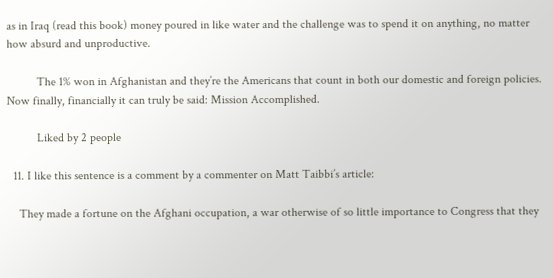as in Iraq (read this book) money poured in like water and the challenge was to spend it on anything, no matter how absurd and unproductive.

          The 1% won in Afghanistan and they’re the Americans that count in both our domestic and foreign policies. Now finally, financially it can truly be said: Mission Accomplished.

          Liked by 2 people

  11. I like this sentence is a comment by a commenter on Matt Taibbi’s article:

    They made a fortune on the Afghani occupation, a war otherwise of so little importance to Congress that they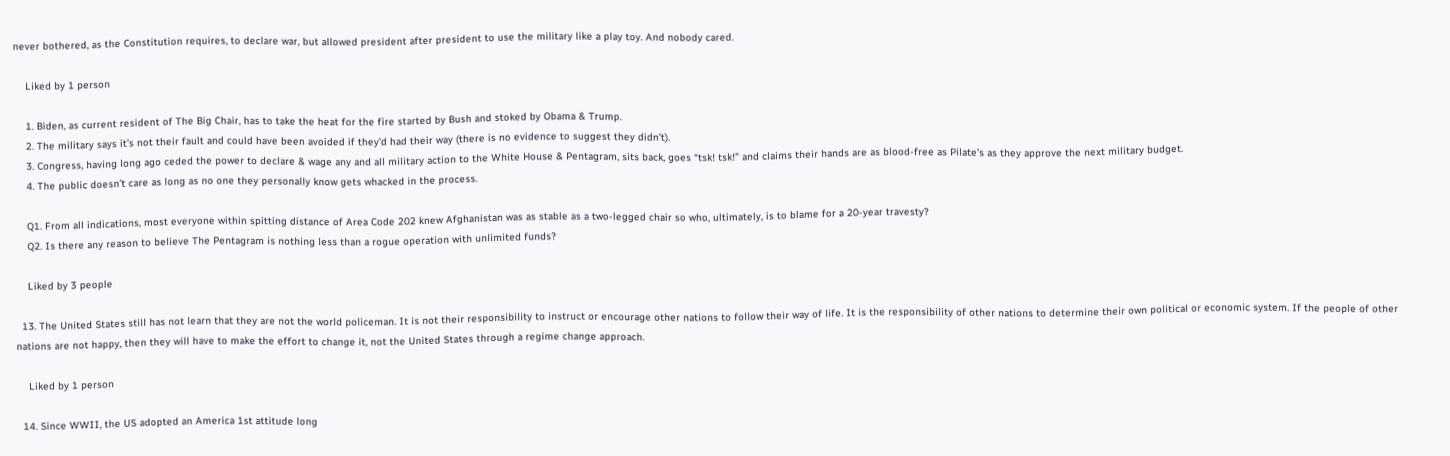never bothered, as the Constitution requires, to declare war, but allowed president after president to use the military like a play toy. And nobody cared.

    Liked by 1 person

    1. Biden, as current resident of The Big Chair, has to take the heat for the fire started by Bush and stoked by Obama & Trump.
    2. The military says it’s not their fault and could have been avoided if they’d had their way (there is no evidence to suggest they didn’t).
    3. Congress, having long ago ceded the power to declare & wage any and all military action to the White House & Pentagram, sits back, goes “tsk! tsk!” and claims their hands are as blood-free as Pilate’s as they approve the next military budget.
    4. The public doesn’t care as long as no one they personally know gets whacked in the process.

    Q1. From all indications, most everyone within spitting distance of Area Code 202 knew Afghanistan was as stable as a two-legged chair so who, ultimately, is to blame for a 20-year travesty?
    Q2. Is there any reason to believe The Pentagram is nothing less than a rogue operation with unlimited funds?

    Liked by 3 people

  13. The United States still has not learn that they are not the world policeman. It is not their responsibility to instruct or encourage other nations to follow their way of life. It is the responsibility of other nations to determine their own political or economic system. If the people of other nations are not happy, then they will have to make the effort to change it, not the United States through a regime change approach.

    Liked by 1 person

  14. Since WWII, the US adopted an America 1st attitude long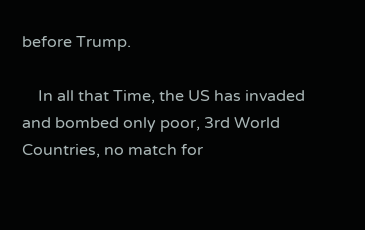before Trump.

    In all that Time, the US has invaded and bombed only poor, 3rd World Countries, no match for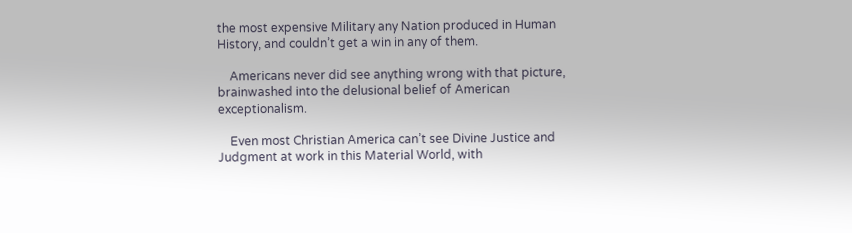the most expensive Military any Nation produced in Human History, and couldn’t get a win in any of them.

    Americans never did see anything wrong with that picture, brainwashed into the delusional belief of American exceptionalism.

    Even most Christian America can’t see Divine Justice and Judgment at work in this Material World, with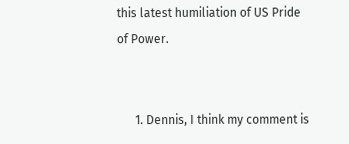this latest humiliation of US Pride of Power.


      1. Dennis, I think my comment is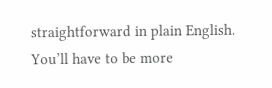straightforward in plain English. You’ll have to be more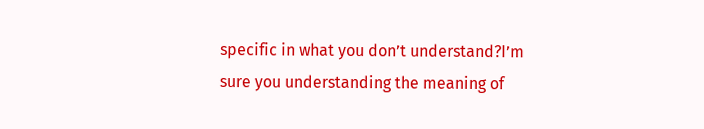specific in what you don’t understand?I’m sure you understanding the meaning of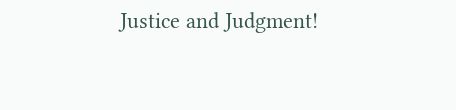Justice and Judgment!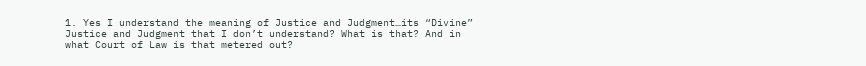1. Yes I understand the meaning of Justice and Judgment…its “Divine” Justice and Judgment that I don’t understand? What is that? And in what Court of Law is that metered out?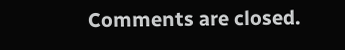Comments are closed.